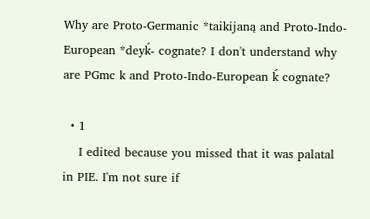Why are Proto-Germanic *taikijaną and Proto-Indo-European *deyḱ- cognate? I don't understand why are PGmc k and Proto-Indo-European ḱ cognate?

  • 1
    I edited because you missed that it was palatal in PIE. I'm not sure if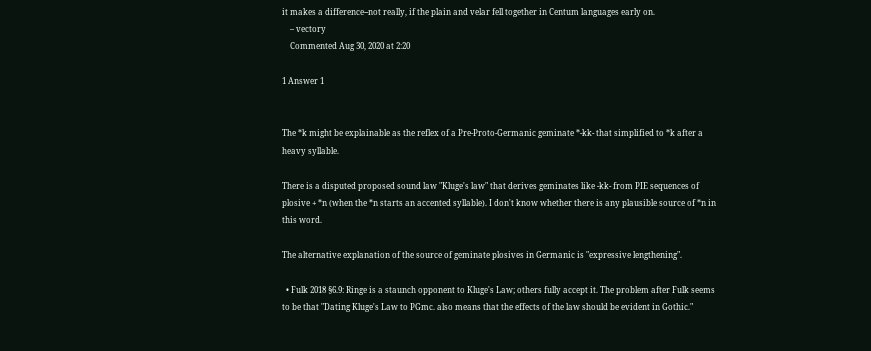it makes a difference--not really, if the plain and velar fell together in Centum languages early on.
    – vectory
    Commented Aug 30, 2020 at 2:20

1 Answer 1


The *k might be explainable as the reflex of a Pre-Proto-Germanic geminate *-kk- that simplified to *k after a heavy syllable.

There is a disputed proposed sound law "Kluge's law" that derives geminates like -kk- from PIE sequences of plosive + *n (when the *n starts an accented syllable). I don't know whether there is any plausible source of *n in this word.

The alternative explanation of the source of geminate plosives in Germanic is "expressive lengthening".

  • Fulk 2018 §6.9: Ringe is a staunch opponent to Kluge's Law; others fully accept it. The problem after Fulk seems to be that "Dating Kluge's Law to PGmc. also means that the effects of the law should be evident in Gothic."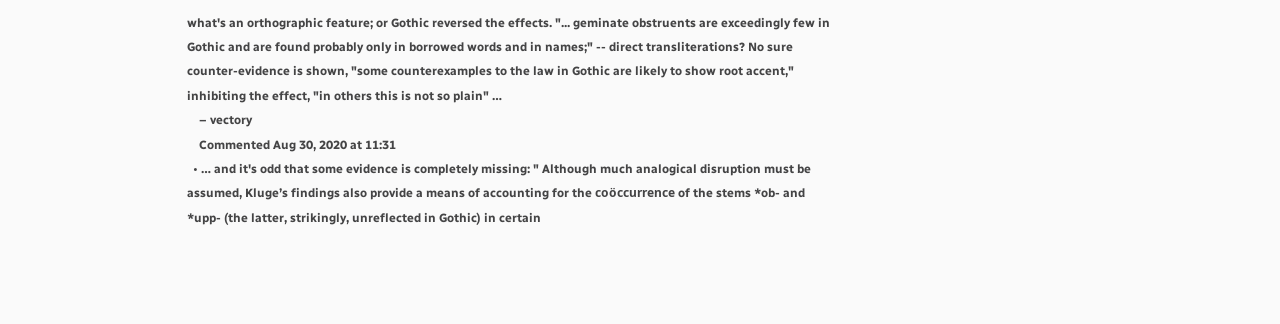what's an orthographic feature; or Gothic reversed the effects. "... geminate obstruents are exceedingly few in Gothic and are found probably only in borrowed words and in names;" -- direct transliterations? No sure counter-evidence is shown, "some counterexamples to the law in Gothic are likely to show root accent," inhibiting the effect, "in others this is not so plain" …
    – vectory
    Commented Aug 30, 2020 at 11:31
  • … and it's odd that some evidence is completely missing: " Although much analogical disruption must be assumed, Kluge’s findings also provide a means of accounting for the coöccurrence of the stems *ob- and *upp- (the latter, strikingly, unreflected in Gothic) in certain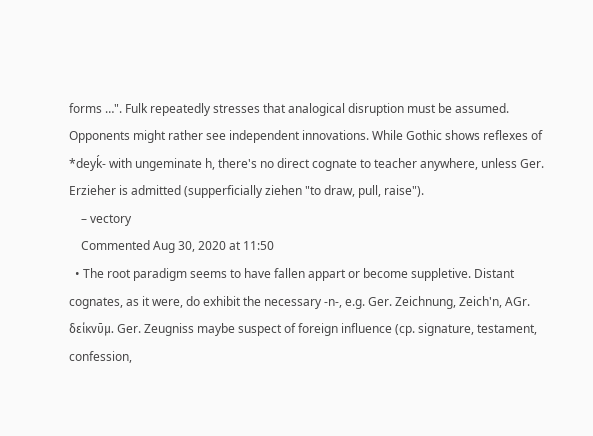forms …". Fulk repeatedly stresses that analogical disruption must be assumed. Opponents might rather see independent innovations. While Gothic shows reflexes of *deyḱ- with ungeminate h, there's no direct cognate to teacher anywhere, unless Ger. Erzieher is admitted (supperficially ziehen "to draw, pull, raise").
    – vectory
    Commented Aug 30, 2020 at 11:50
  • The root paradigm seems to have fallen appart or become suppletive. Distant cognates, as it were, do exhibit the necessary -n-, e.g. Ger. Zeichnung, Zeich'n, AGr. δείκνῡμ. Ger. Zeugniss maybe suspect of foreign influence (cp. signature, testament, confession,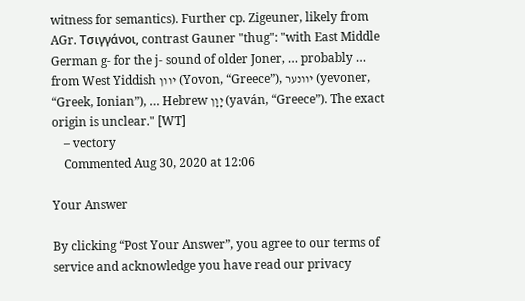witness for semantics). Further cp. Zigeuner, likely from AGr. Τσιγγάνοι, contrast Gauner "thug": "with East Middle German g- for the j- sound of older Joner, … probably … from West Yiddish יוון (Yovon, “Greece”), יוונער (yevoner, “Greek, Ionian”), … Hebrew יָוָן (yaván, “Greece”). The exact origin is unclear." [WT]
    – vectory
    Commented Aug 30, 2020 at 12:06

Your Answer

By clicking “Post Your Answer”, you agree to our terms of service and acknowledge you have read our privacy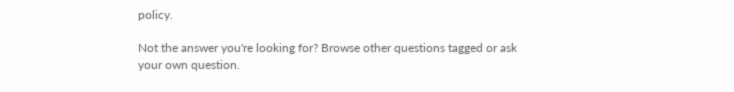policy.

Not the answer you're looking for? Browse other questions tagged or ask your own question.